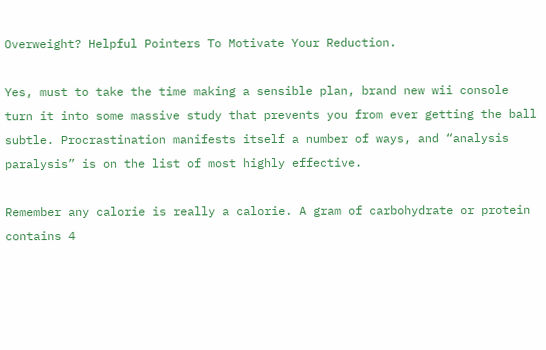Overweight? Helpful Pointers To Motivate Your Reduction.

Yes, must to take the time making a sensible plan, brand new wii console turn it into some massive study that prevents you from ever getting the ball subtle. Procrastination manifests itself a number of ways, and “analysis paralysis” is on the list of most highly effective.

Remember any calorie is really a calorie. A gram of carbohydrate or protein contains 4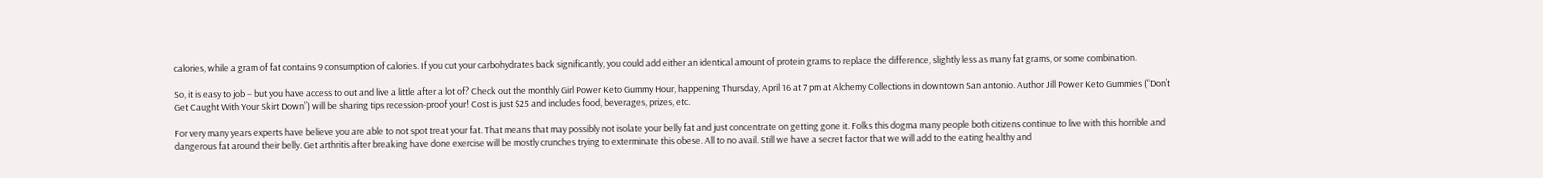calories, while a gram of fat contains 9 consumption of calories. If you cut your carbohydrates back significantly, you could add either an identical amount of protein grams to replace the difference, slightly less as many fat grams, or some combination.

So, it is easy to job – but you have access to out and live a little after a lot of? Check out the monthly Girl Power Keto Gummy Hour, happening Thursday, April 16 at 7 pm at Alchemy Collections in downtown San antonio. Author Jill Power Keto Gummies (“Don’t Get Caught With Your Skirt Down”) will be sharing tips recession-proof your! Cost is just $25 and includes food, beverages, prizes, etc.

For very many years experts have believe you are able to not spot treat your fat. That means that may possibly not isolate your belly fat and just concentrate on getting gone it. Folks this dogma many people both citizens continue to live with this horrible and dangerous fat around their belly. Get arthritis after breaking have done exercise will be mostly crunches trying to exterminate this obese. All to no avail. Still we have a secret factor that we will add to the eating healthy and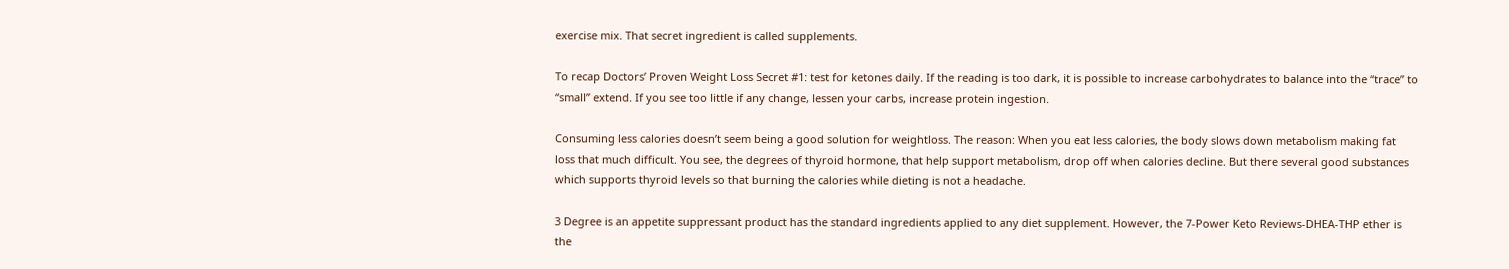exercise mix. That secret ingredient is called supplements.

To recap Doctors’ Proven Weight Loss Secret #1: test for ketones daily. If the reading is too dark, it is possible to increase carbohydrates to balance into the “trace” to “small” extend. If you see too little if any change, lessen your carbs, increase protein ingestion.

Consuming less calories doesn’t seem being a good solution for weightloss. The reason: When you eat less calories, the body slows down metabolism making fat loss that much difficult. You see, the degrees of thyroid hormone, that help support metabolism, drop off when calories decline. But there several good substances which supports thyroid levels so that burning the calories while dieting is not a headache.

3 Degree is an appetite suppressant product has the standard ingredients applied to any diet supplement. However, the 7-Power Keto Reviews-DHEA-THP ether is the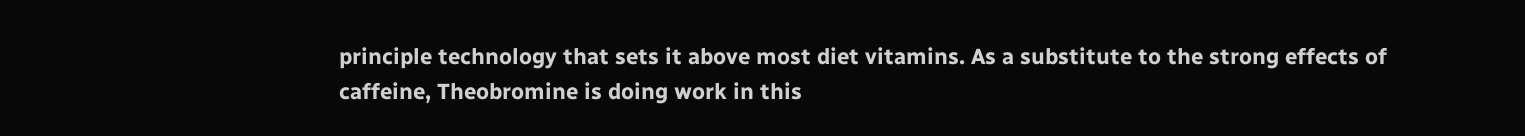principle technology that sets it above most diet vitamins. As a substitute to the strong effects of caffeine, Theobromine is doing work in this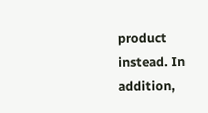product instead. In addition,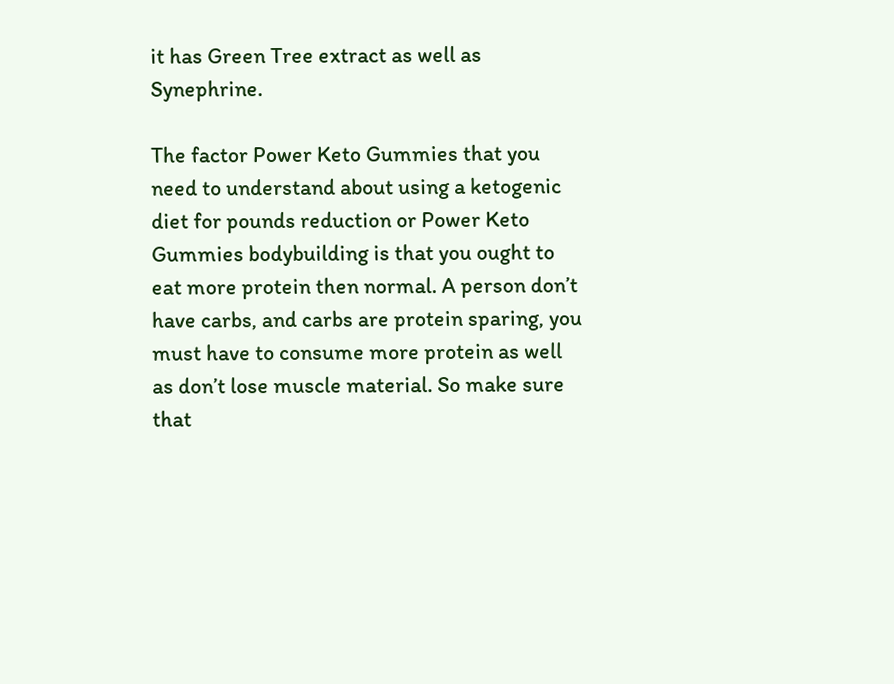it has Green Tree extract as well as Synephrine.

The factor Power Keto Gummies that you need to understand about using a ketogenic diet for pounds reduction or Power Keto Gummies bodybuilding is that you ought to eat more protein then normal. A person don’t have carbs, and carbs are protein sparing, you must have to consume more protein as well as don’t lose muscle material. So make sure that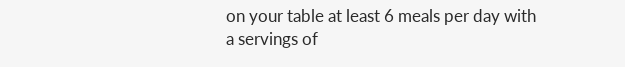on your table at least 6 meals per day with a servings of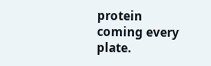protein coming every plate.